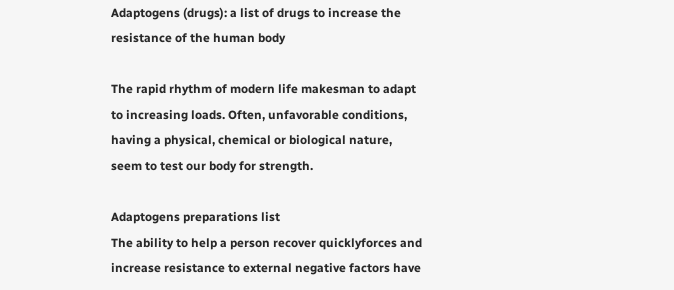Adaptogens (drugs): a list of drugs to increase the resistance of the human body

The rapid rhythm of modern life makesman to adapt to increasing loads. Often, unfavorable conditions, having a physical, chemical or biological nature, seem to test our body for strength.

Adaptogens preparations list
The ability to help a person recover quicklyforces and increase resistance to external negative factors have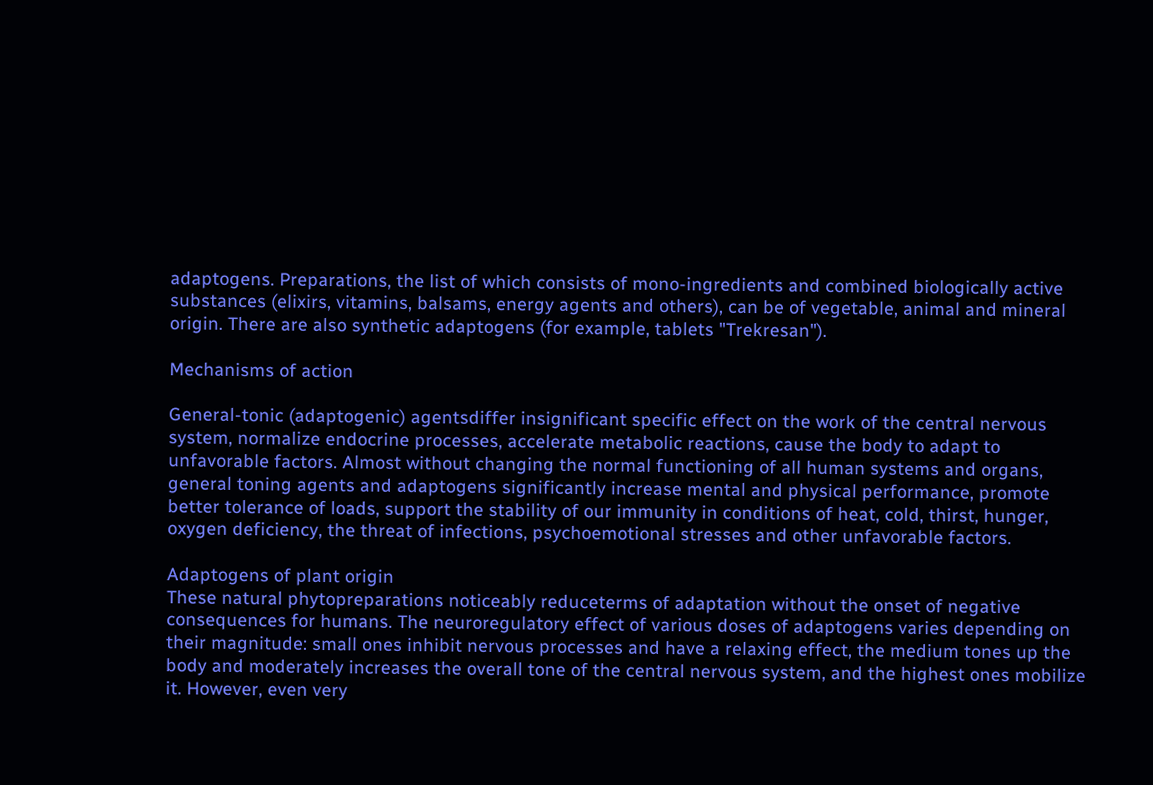adaptogens. Preparations, the list of which consists of mono-ingredients and combined biologically active substances (elixirs, vitamins, balsams, energy agents and others), can be of vegetable, animal and mineral origin. There are also synthetic adaptogens (for example, tablets "Trekresan").

Mechanisms of action

General-tonic (adaptogenic) agentsdiffer insignificant specific effect on the work of the central nervous system, normalize endocrine processes, accelerate metabolic reactions, cause the body to adapt to unfavorable factors. Almost without changing the normal functioning of all human systems and organs, general toning agents and adaptogens significantly increase mental and physical performance, promote better tolerance of loads, support the stability of our immunity in conditions of heat, cold, thirst, hunger, oxygen deficiency, the threat of infections, psychoemotional stresses and other unfavorable factors.

Adaptogens of plant origin
These natural phytopreparations noticeably reduceterms of adaptation without the onset of negative consequences for humans. The neuroregulatory effect of various doses of adaptogens varies depending on their magnitude: small ones inhibit nervous processes and have a relaxing effect, the medium tones up the body and moderately increases the overall tone of the central nervous system, and the highest ones mobilize it. However, even very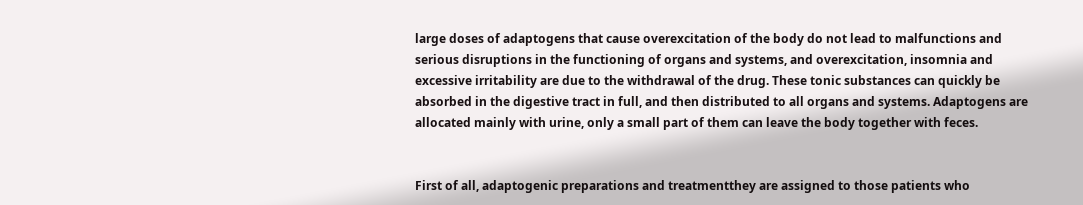large doses of adaptogens that cause overexcitation of the body do not lead to malfunctions and serious disruptions in the functioning of organs and systems, and overexcitation, insomnia and excessive irritability are due to the withdrawal of the drug. These tonic substances can quickly be absorbed in the digestive tract in full, and then distributed to all organs and systems. Adaptogens are allocated mainly with urine, only a small part of them can leave the body together with feces.


First of all, adaptogenic preparations and treatmentthey are assigned to those patients who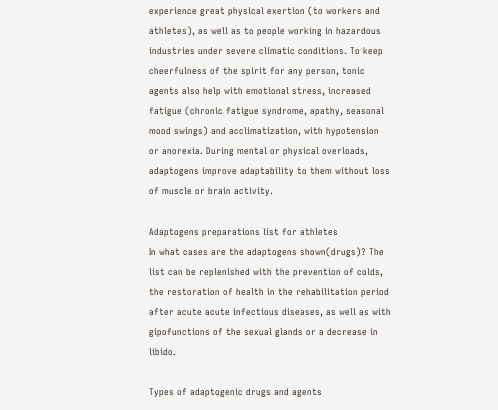experience great physical exertion (to workers and athletes), as well as to people working in hazardous industries under severe climatic conditions. To keep cheerfulness of the spirit for any person, tonic agents also help with emotional stress, increased fatigue (chronic fatigue syndrome, apathy, seasonal mood swings) and acclimatization, with hypotension or anorexia. During mental or physical overloads, adaptogens improve adaptability to them without loss of muscle or brain activity.

Adaptogens preparations list for athletes
In what cases are the adaptogens shown(drugs)? The list can be replenished with the prevention of colds, the restoration of health in the rehabilitation period after acute acute infectious diseases, as well as with gipofunctions of the sexual glands or a decrease in libido.

Types of adaptogenic drugs and agents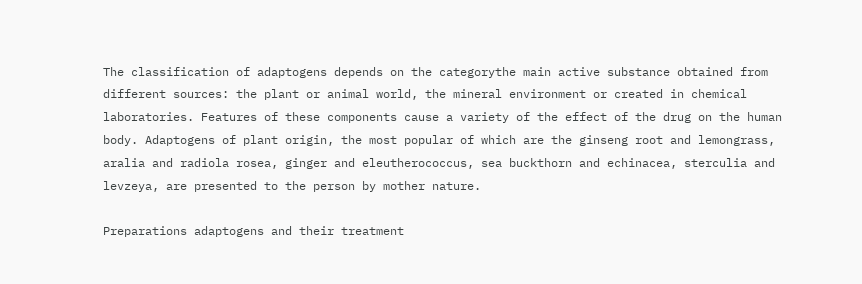The classification of adaptogens depends on the categorythe main active substance obtained from different sources: the plant or animal world, the mineral environment or created in chemical laboratories. Features of these components cause a variety of the effect of the drug on the human body. Adaptogens of plant origin, the most popular of which are the ginseng root and lemongrass, aralia and radiola rosea, ginger and eleutherococcus, sea buckthorn and echinacea, sterculia and levzeya, are presented to the person by mother nature.

Preparations adaptogens and their treatment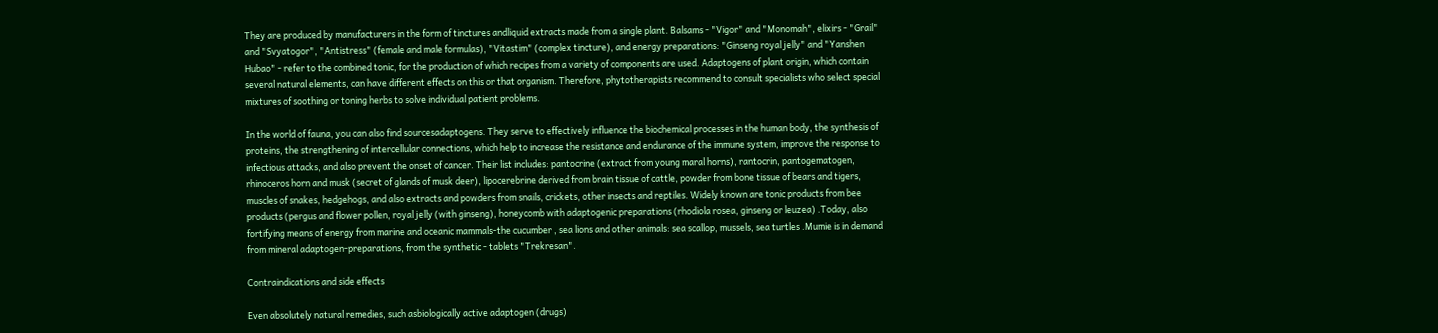They are produced by manufacturers in the form of tinctures andliquid extracts made from a single plant. Balsams - "Vigor" and "Monomah", elixirs - "Grail" and "Svyatogor", "Antistress" (female and male formulas), "Vitastim" (complex tincture), and energy preparations: "Ginseng royal jelly" and "Yanshen Hubao" - refer to the combined tonic, for the production of which recipes from a variety of components are used. Adaptogens of plant origin, which contain several natural elements, can have different effects on this or that organism. Therefore, phytotherapists recommend to consult specialists who select special mixtures of soothing or toning herbs to solve individual patient problems.

In the world of fauna, you can also find sourcesadaptogens. They serve to effectively influence the biochemical processes in the human body, the synthesis of proteins, the strengthening of intercellular connections, which help to increase the resistance and endurance of the immune system, improve the response to infectious attacks, and also prevent the onset of cancer. Their list includes: pantocrine (extract from young maral horns), rantocrin, pantogematogen, rhinoceros horn and musk (secret of glands of musk deer), lipocerebrine derived from brain tissue of cattle, powder from bone tissue of bears and tigers, muscles of snakes, hedgehogs, and also extracts and powders from snails, crickets, other insects and reptiles. Widely known are tonic products from bee products (pergus and flower pollen, royal jelly (with ginseng), honeycomb with adaptogenic preparations (rhodiola rosea, ginseng or leuzea) .Today, also fortifying means of energy from marine and oceanic mammals-the cucumber , sea lions and other animals: sea scallop, mussels, sea turtles .Mumie is in demand from mineral adaptogen-preparations, from the synthetic - tablets "Trekresan".

Contraindications and side effects

Even absolutely natural remedies, such asbiologically active adaptogen (drugs)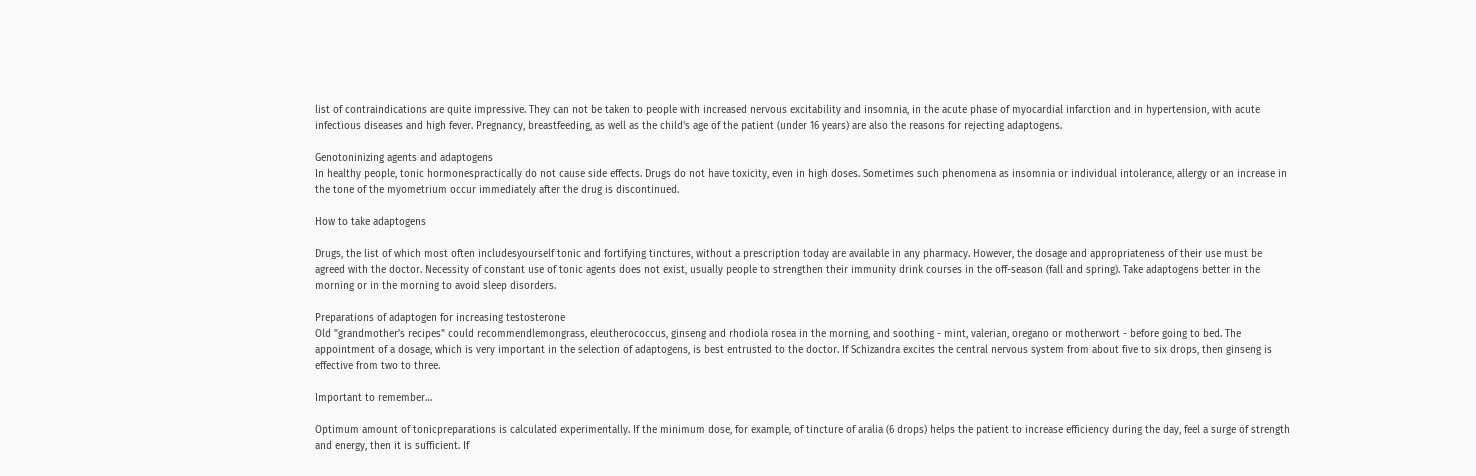list of contraindications are quite impressive. They can not be taken to people with increased nervous excitability and insomnia, in the acute phase of myocardial infarction and in hypertension, with acute infectious diseases and high fever. Pregnancy, breastfeeding, as well as the child's age of the patient (under 16 years) are also the reasons for rejecting adaptogens.

Genotoninizing agents and adaptogens
In healthy people, tonic hormonespractically do not cause side effects. Drugs do not have toxicity, even in high doses. Sometimes such phenomena as insomnia or individual intolerance, allergy or an increase in the tone of the myometrium occur immediately after the drug is discontinued.

How to take adaptogens

Drugs, the list of which most often includesyourself tonic and fortifying tinctures, without a prescription today are available in any pharmacy. However, the dosage and appropriateness of their use must be agreed with the doctor. Necessity of constant use of tonic agents does not exist, usually people to strengthen their immunity drink courses in the off-season (fall and spring). Take adaptogens better in the morning or in the morning to avoid sleep disorders.

Preparations of adaptogen for increasing testosterone
Old "grandmother's recipes" could recommendlemongrass, eleutherococcus, ginseng and rhodiola rosea in the morning, and soothing - mint, valerian, oregano or motherwort - before going to bed. The appointment of a dosage, which is very important in the selection of adaptogens, is best entrusted to the doctor. If Schizandra excites the central nervous system from about five to six drops, then ginseng is effective from two to three.

Important to remember…

Optimum amount of tonicpreparations is calculated experimentally. If the minimum dose, for example, of tincture of aralia (6 drops) helps the patient to increase efficiency during the day, feel a surge of strength and energy, then it is sufficient. If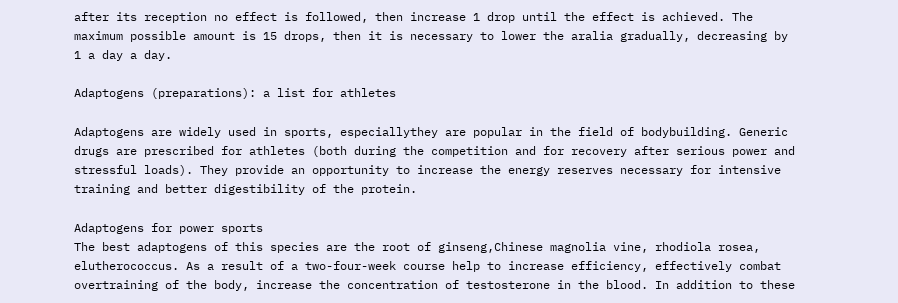after its reception no effect is followed, then increase 1 drop until the effect is achieved. The maximum possible amount is 15 drops, then it is necessary to lower the aralia gradually, decreasing by 1 a day a day.

Adaptogens (preparations): a list for athletes

Adaptogens are widely used in sports, especiallythey are popular in the field of bodybuilding. Generic drugs are prescribed for athletes (both during the competition and for recovery after serious power and stressful loads). They provide an opportunity to increase the energy reserves necessary for intensive training and better digestibility of the protein.

Adaptogens for power sports
The best adaptogens of this species are the root of ginseng,Chinese magnolia vine, rhodiola rosea, elutherococcus. As a result of a two-four-week course help to increase efficiency, effectively combat overtraining of the body, increase the concentration of testosterone in the blood. In addition to these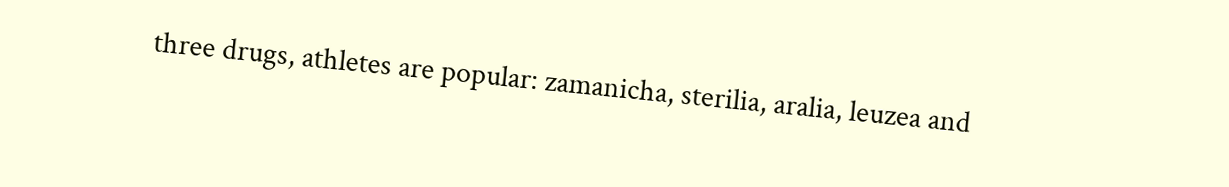three drugs, athletes are popular: zamanicha, sterilia, aralia, leuzea and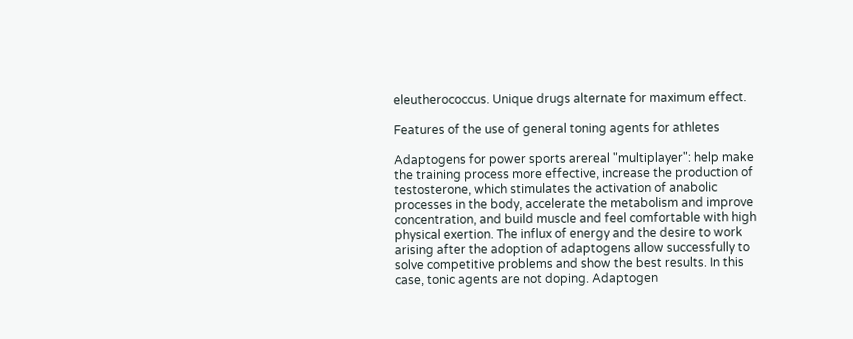eleutherococcus. Unique drugs alternate for maximum effect.

Features of the use of general toning agents for athletes

Adaptogens for power sports arereal "multiplayer": help make the training process more effective, increase the production of testosterone, which stimulates the activation of anabolic processes in the body, accelerate the metabolism and improve concentration, and build muscle and feel comfortable with high physical exertion. The influx of energy and the desire to work arising after the adoption of adaptogens allow successfully to solve competitive problems and show the best results. In this case, tonic agents are not doping. Adaptogen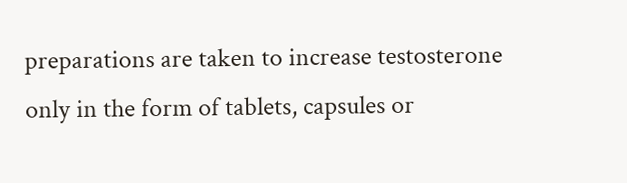preparations are taken to increase testosterone only in the form of tablets, capsules or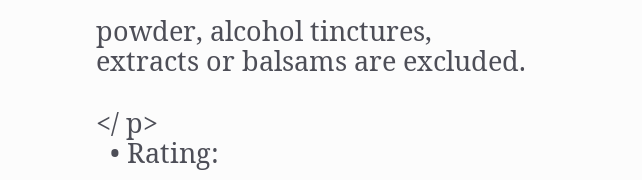powder, alcohol tinctures, extracts or balsams are excluded.

</ p>
  • Rating: